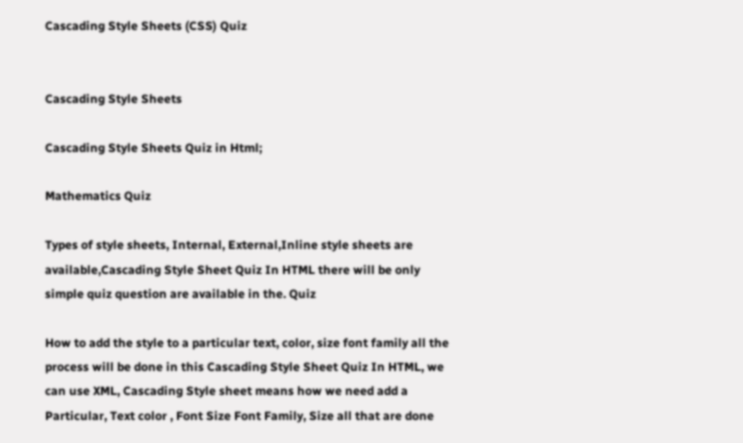Cascading Style Sheets (CSS) Quiz


Cascading Style Sheets

Cascading Style Sheets Quiz in Html;

Mathematics Quiz

Types of style sheets, Internal, External,Inline style sheets are available,Cascading Style Sheet Quiz In HTML there will be only simple quiz question are available in the. Quiz

How to add the style to a particular text, color, size font family all the process will be done in this Cascading Style Sheet Quiz In HTML, we can use XML, Cascading Style sheet means how we need add a Particular, Text color , Font Size Font Family, Size all that are done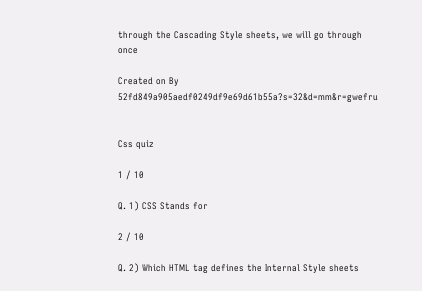through the Cascading Style sheets, we will go through once

Created on By 52fd849a905aedf0249df9e69d61b55a?s=32&d=mm&r=gwefru


Css quiz

1 / 10

Q. 1) CSS Stands for

2 / 10

Q. 2) Which HTML tag defines the Internal Style sheets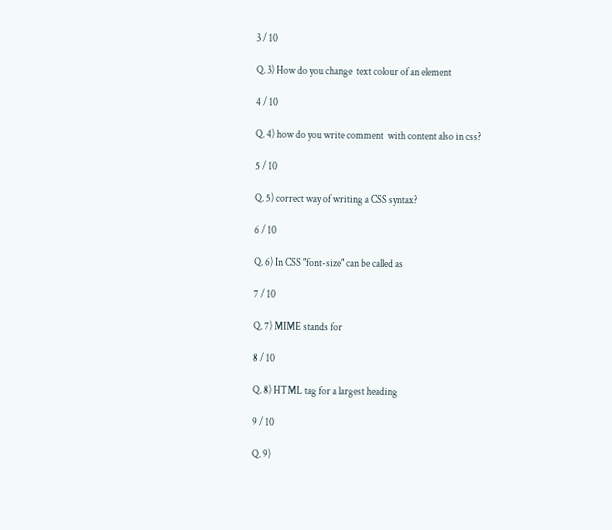3 / 10

Q. 3) How do you change  text colour of an element

4 / 10

Q. 4) how do you write comment  with content also in css?

5 / 10

Q. 5) correct way of writing a CSS syntax?

6 / 10

Q. 6) In CSS "font-size" can be called as

7 / 10

Q. 7) MIME stands for

8 / 10

Q. 8) HTML tag for a largest heading

9 / 10

Q. 9)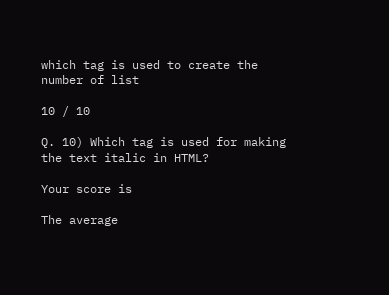which tag is used to create the number of list

10 / 10

Q. 10) Which tag is used for making the text italic in HTML?

Your score is

The average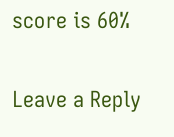score is 60%


Leave a Reply